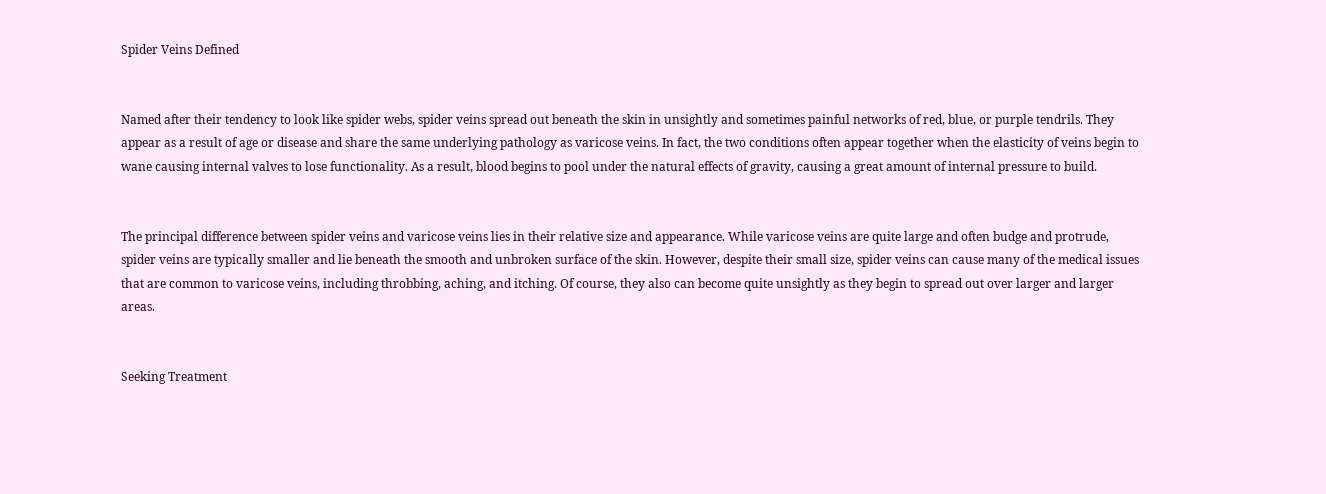Spider Veins Defined


Named after their tendency to look like spider webs, spider veins spread out beneath the skin in unsightly and sometimes painful networks of red, blue, or purple tendrils. They appear as a result of age or disease and share the same underlying pathology as varicose veins. In fact, the two conditions often appear together when the elasticity of veins begin to wane causing internal valves to lose functionality. As a result, blood begins to pool under the natural effects of gravity, causing a great amount of internal pressure to build.


The principal difference between spider veins and varicose veins lies in their relative size and appearance. While varicose veins are quite large and often budge and protrude, spider veins are typically smaller and lie beneath the smooth and unbroken surface of the skin. However, despite their small size, spider veins can cause many of the medical issues that are common to varicose veins, including throbbing, aching, and itching. Of course, they also can become quite unsightly as they begin to spread out over larger and larger areas.


Seeking Treatment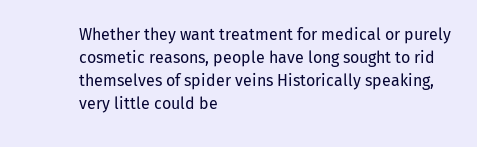Whether they want treatment for medical or purely cosmetic reasons, people have long sought to rid themselves of spider veins Historically speaking, very little could be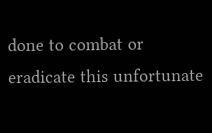done to combat or eradicate this unfortunate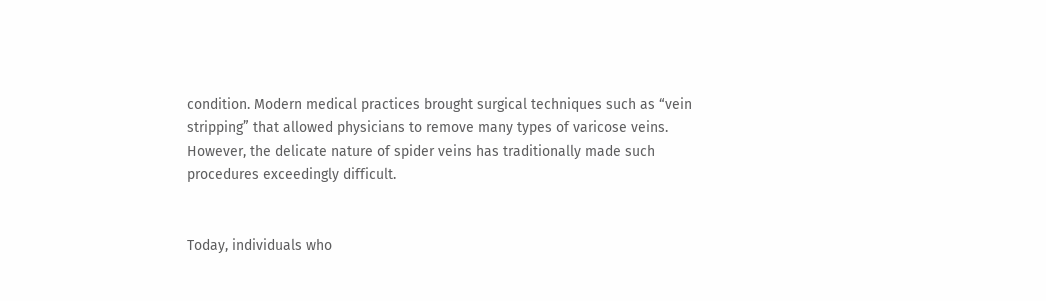condition. Modern medical practices brought surgical techniques such as “vein stripping” that allowed physicians to remove many types of varicose veins. However, the delicate nature of spider veins has traditionally made such procedures exceedingly difficult.


Today, individuals who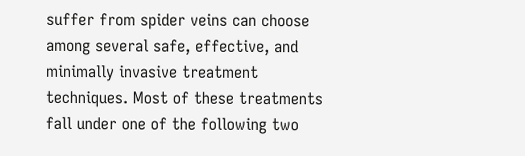suffer from spider veins can choose among several safe, effective, and minimally invasive treatment techniques. Most of these treatments fall under one of the following two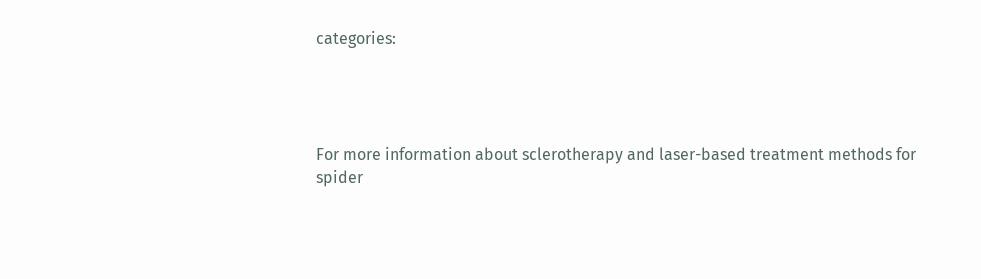categories:




For more information about sclerotherapy and laser-based treatment methods for spider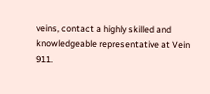veins, contact a highly skilled and knowledgeable representative at Vein 911.